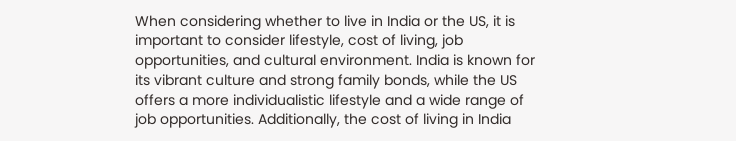When considering whether to live in India or the US, it is important to consider lifestyle, cost of living, job opportunities, and cultural environment. India is known for its vibrant culture and strong family bonds, while the US offers a more individualistic lifestyle and a wide range of job opportunities. Additionally, the cost of living in India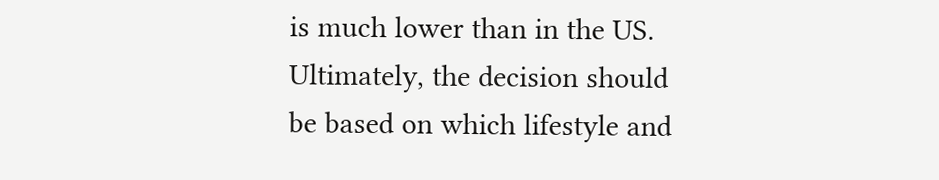is much lower than in the US. Ultimately, the decision should be based on which lifestyle and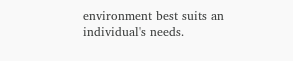environment best suits an individual's needs.